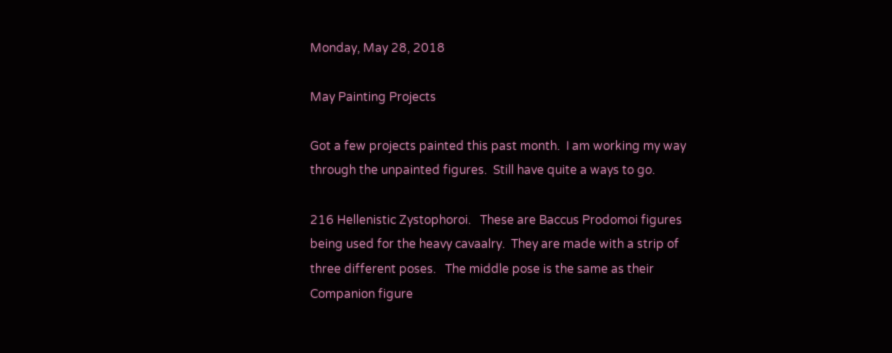Monday, May 28, 2018

May Painting Projects

Got a few projects painted this past month.  I am working my way through the unpainted figures.  Still have quite a ways to go.

216 Hellenistic Zystophoroi.   These are Baccus Prodomoi figures being used for the heavy cavaalry.  They are made with a strip of three different poses.   The middle pose is the same as their Companion figure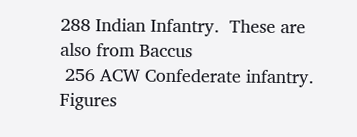288 Indian Infantry.  These are also from Baccus
 256 ACW Confederate infantry.   Figures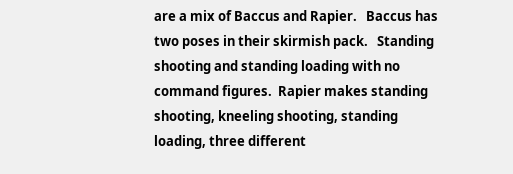are a mix of Baccus and Rapier.   Baccus has two poses in their skirmish pack.   Standing shooting and standing loading with no command figures.  Rapier makes standing shooting, kneeling shooting, standing loading, three different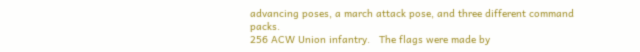advancing poses, a march attack pose, and three different command packs.
256 ACW Union infantry.   The flags were made by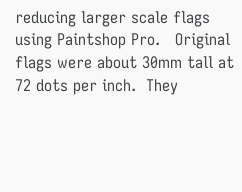reducing larger scale flags using Paintshop Pro.   Original flags were about 30mm tall at 72 dots per inch.  They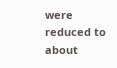were reduced to about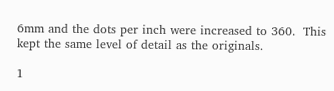6mm and the dots per inch were increased to 360.  This kept the same level of detail as the originals.

1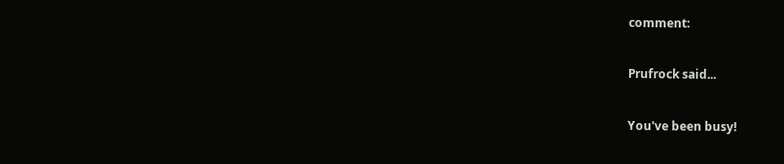comment:

Prufrock said...

You've been busy!